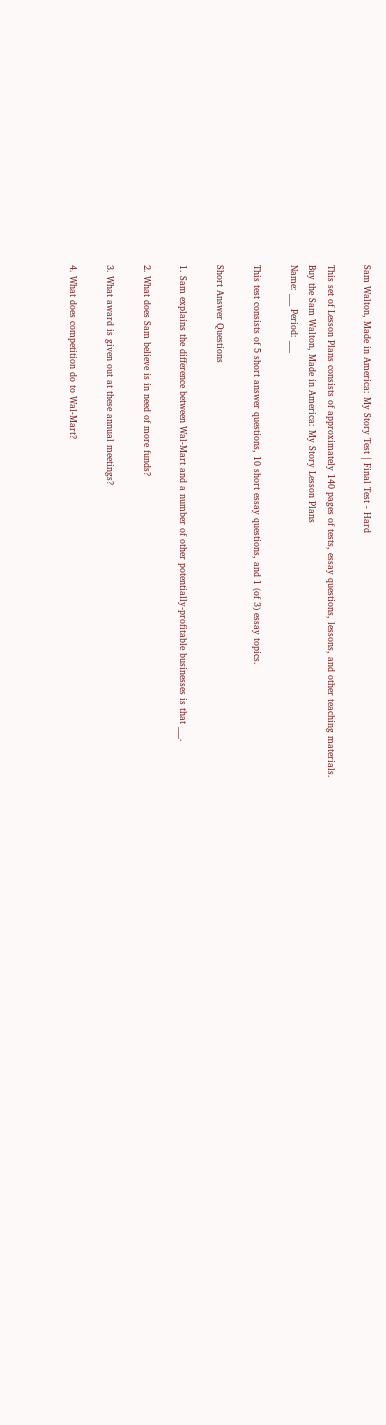Sam Walton, Made in America: My Story Test | Final Test - Hard

This set of Lesson Plans consists of approximately 140 pages of tests, essay questions, lessons, and other teaching materials.
Buy the Sam Walton, Made in America: My Story Lesson Plans
Name: ___ Period: ___

This test consists of 5 short answer questions, 10 short essay questions, and 1 (of 3) essay topics.

Short Answer Questions

1. Sam explains the difference between Wal-Mart and a number of other potentially-profitable businesses is that ___.

2. What does Sam believe is in need of more funds?

3. What award is given out at these annual meetings?

4. What does competition do to Wal-Mart?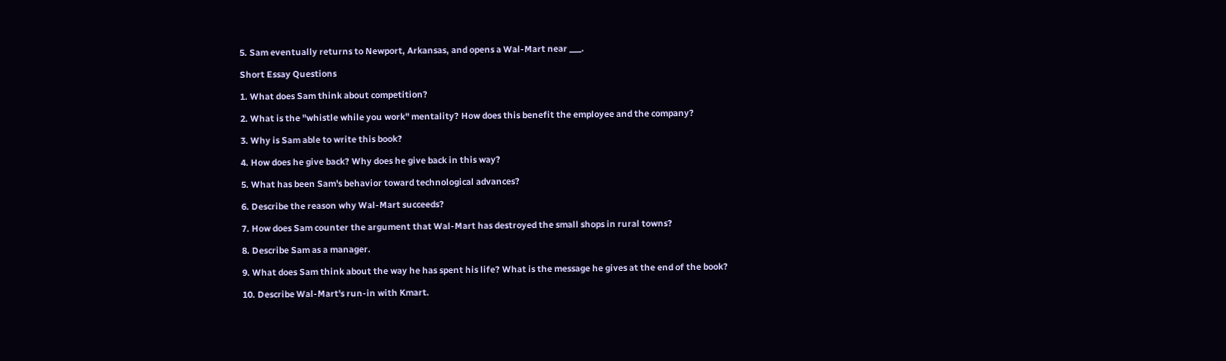5. Sam eventually returns to Newport, Arkansas, and opens a Wal-Mart near ___.

Short Essay Questions

1. What does Sam think about competition?

2. What is the "whistle while you work" mentality? How does this benefit the employee and the company?

3. Why is Sam able to write this book?

4. How does he give back? Why does he give back in this way?

5. What has been Sam's behavior toward technological advances?

6. Describe the reason why Wal-Mart succeeds?

7. How does Sam counter the argument that Wal-Mart has destroyed the small shops in rural towns?

8. Describe Sam as a manager.

9. What does Sam think about the way he has spent his life? What is the message he gives at the end of the book?

10. Describe Wal-Mart's run-in with Kmart.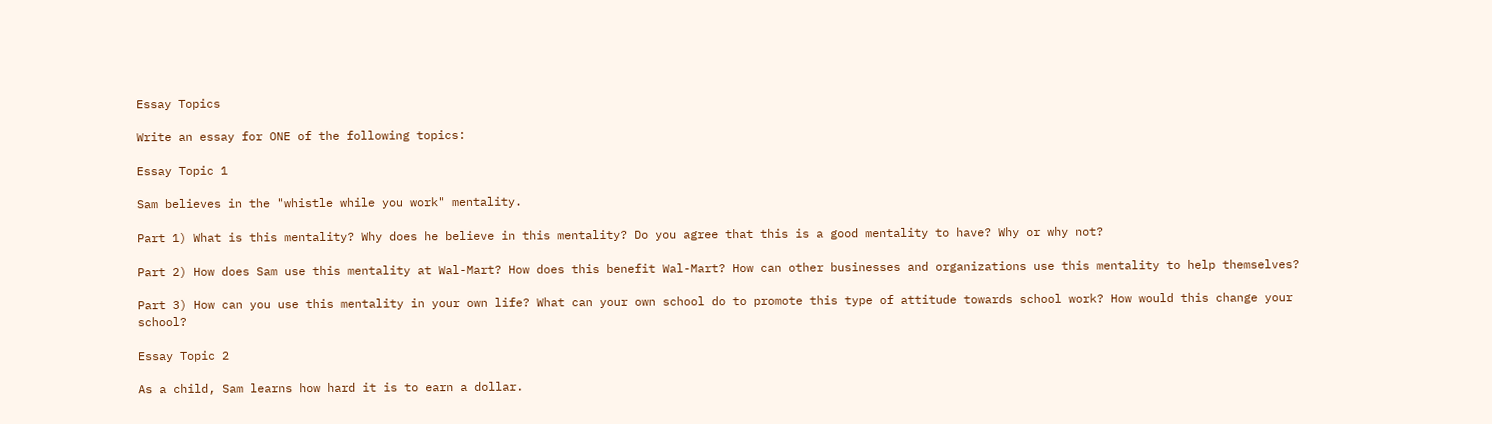Essay Topics

Write an essay for ONE of the following topics:

Essay Topic 1

Sam believes in the "whistle while you work" mentality.

Part 1) What is this mentality? Why does he believe in this mentality? Do you agree that this is a good mentality to have? Why or why not?

Part 2) How does Sam use this mentality at Wal-Mart? How does this benefit Wal-Mart? How can other businesses and organizations use this mentality to help themselves?

Part 3) How can you use this mentality in your own life? What can your own school do to promote this type of attitude towards school work? How would this change your school?

Essay Topic 2

As a child, Sam learns how hard it is to earn a dollar.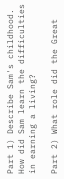Part 1) Describe Sam's childhood. How did Sam learn the difficulties in earning a living?

Part 2) What role did the Great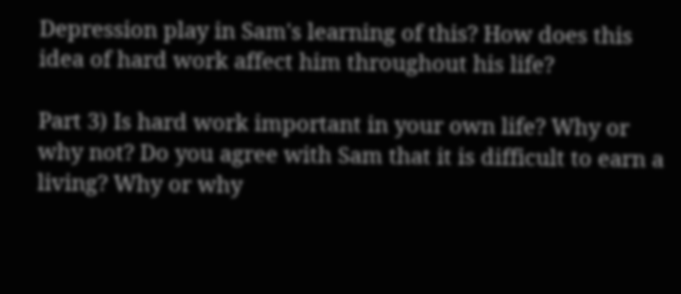Depression play in Sam's learning of this? How does this idea of hard work affect him throughout his life?

Part 3) Is hard work important in your own life? Why or why not? Do you agree with Sam that it is difficult to earn a living? Why or why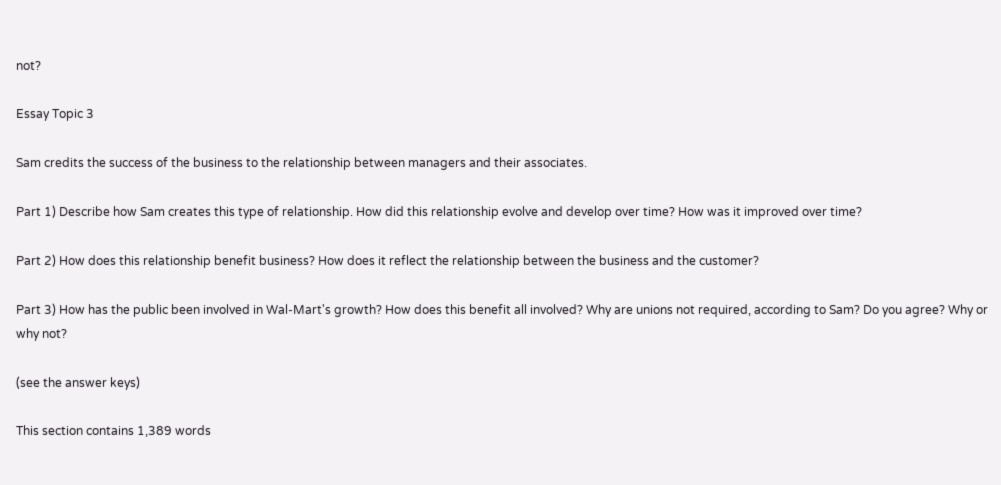not?

Essay Topic 3

Sam credits the success of the business to the relationship between managers and their associates.

Part 1) Describe how Sam creates this type of relationship. How did this relationship evolve and develop over time? How was it improved over time?

Part 2) How does this relationship benefit business? How does it reflect the relationship between the business and the customer?

Part 3) How has the public been involved in Wal-Mart's growth? How does this benefit all involved? Why are unions not required, according to Sam? Do you agree? Why or why not?

(see the answer keys)

This section contains 1,389 words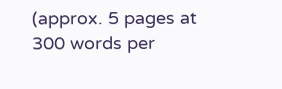(approx. 5 pages at 300 words per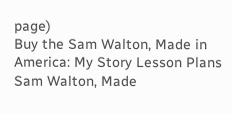page)
Buy the Sam Walton, Made in America: My Story Lesson Plans
Sam Walton, Made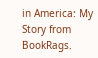in America: My Story from BookRags.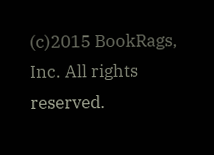(c)2015 BookRags, Inc. All rights reserved.